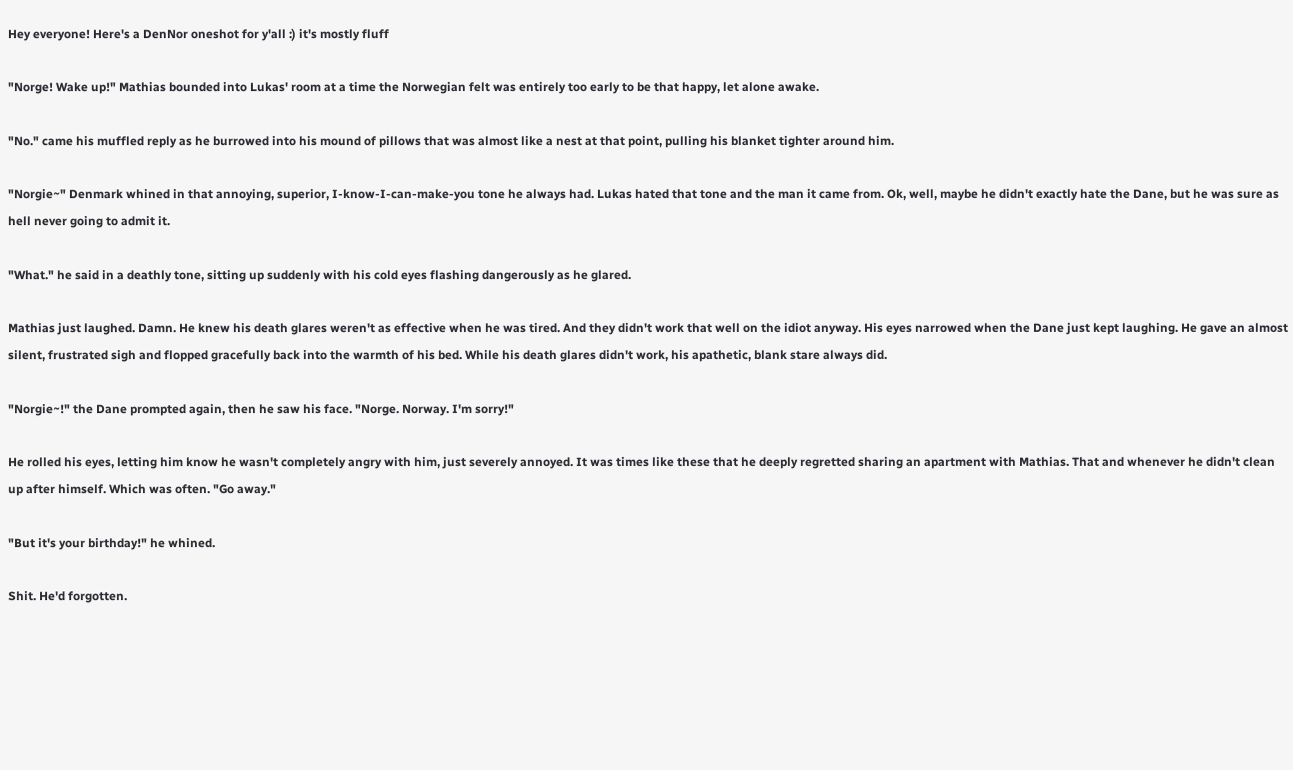Hey everyone! Here's a DenNor oneshot for y'all :) it's mostly fluff

"Norge! Wake up!" Mathias bounded into Lukas' room at a time the Norwegian felt was entirely too early to be that happy, let alone awake.

"No." came his muffled reply as he burrowed into his mound of pillows that was almost like a nest at that point, pulling his blanket tighter around him.

"Norgie~" Denmark whined in that annoying, superior, I-know-I-can-make-you tone he always had. Lukas hated that tone and the man it came from. Ok, well, maybe he didn't exactly hate the Dane, but he was sure as hell never going to admit it.

"What." he said in a deathly tone, sitting up suddenly with his cold eyes flashing dangerously as he glared.

Mathias just laughed. Damn. He knew his death glares weren't as effective when he was tired. And they didn't work that well on the idiot anyway. His eyes narrowed when the Dane just kept laughing. He gave an almost silent, frustrated sigh and flopped gracefully back into the warmth of his bed. While his death glares didn't work, his apathetic, blank stare always did.

"Norgie~!" the Dane prompted again, then he saw his face. "Norge. Norway. I'm sorry!"

He rolled his eyes, letting him know he wasn't completely angry with him, just severely annoyed. It was times like these that he deeply regretted sharing an apartment with Mathias. That and whenever he didn't clean up after himself. Which was often. "Go away."

"But it's your birthday!" he whined.

Shit. He'd forgotten.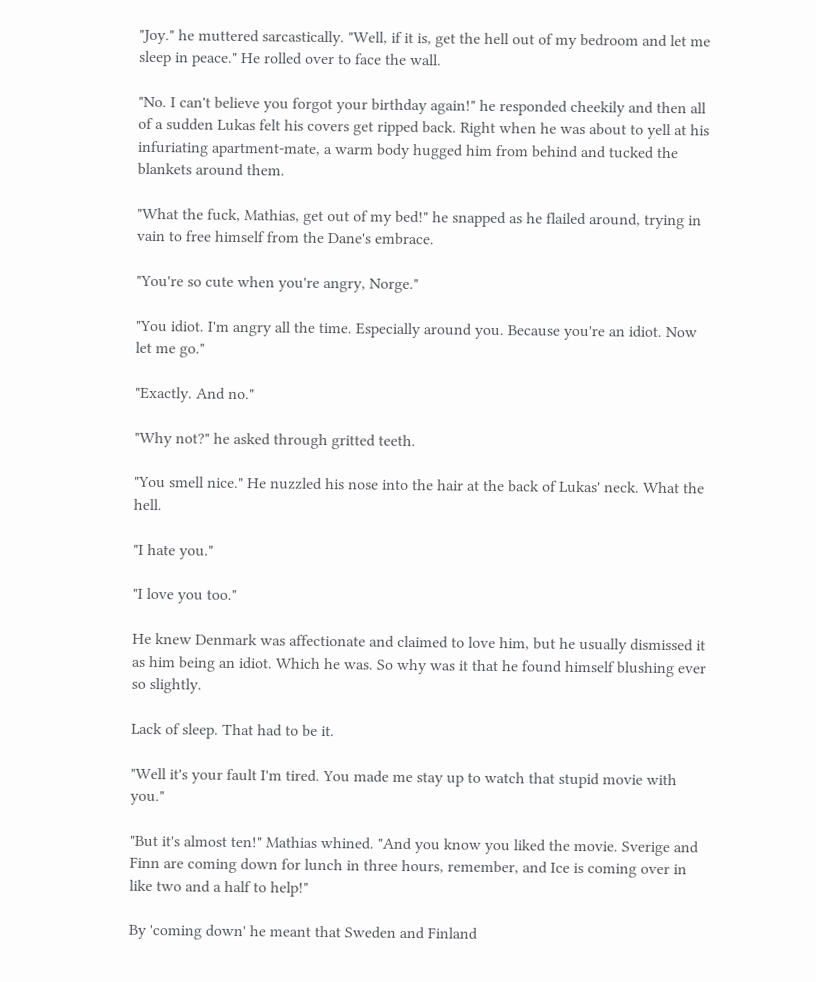"Joy." he muttered sarcastically. "Well, if it is, get the hell out of my bedroom and let me sleep in peace." He rolled over to face the wall.

"No. I can't believe you forgot your birthday again!" he responded cheekily and then all of a sudden Lukas felt his covers get ripped back. Right when he was about to yell at his infuriating apartment-mate, a warm body hugged him from behind and tucked the blankets around them.

"What the fuck, Mathias, get out of my bed!" he snapped as he flailed around, trying in vain to free himself from the Dane's embrace.

"You're so cute when you're angry, Norge."

"You idiot. I'm angry all the time. Especially around you. Because you're an idiot. Now let me go."

"Exactly. And no."

"Why not?" he asked through gritted teeth.

"You smell nice." He nuzzled his nose into the hair at the back of Lukas' neck. What the hell.

"I hate you."

"I love you too."

He knew Denmark was affectionate and claimed to love him, but he usually dismissed it as him being an idiot. Which he was. So why was it that he found himself blushing ever so slightly.

Lack of sleep. That had to be it.

"Well it's your fault I'm tired. You made me stay up to watch that stupid movie with you."

"But it's almost ten!" Mathias whined. "And you know you liked the movie. Sverige and Finn are coming down for lunch in three hours, remember, and Ice is coming over in like two and a half to help!"

By 'coming down' he meant that Sweden and Finland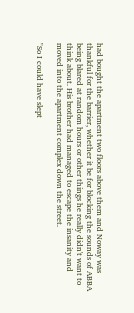had bought the apartment two floors above them and Noway was thankful for the barrier, whether it be for blocking the sounds of ABBA being blared at random hours or other things he really didn't want to think about. His brother had managed to escape the insanity and moved into the apartment complex down the street.

"So I could have slept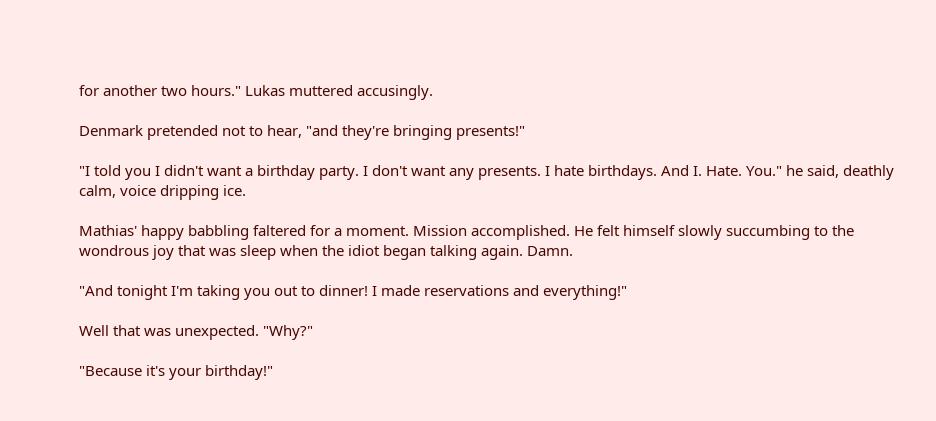for another two hours." Lukas muttered accusingly.

Denmark pretended not to hear, "and they're bringing presents!"

"I told you I didn't want a birthday party. I don't want any presents. I hate birthdays. And I. Hate. You." he said, deathly calm, voice dripping ice.

Mathias' happy babbling faltered for a moment. Mission accomplished. He felt himself slowly succumbing to the wondrous joy that was sleep when the idiot began talking again. Damn.

"And tonight I'm taking you out to dinner! I made reservations and everything!"

Well that was unexpected. "Why?"

"Because it's your birthday!"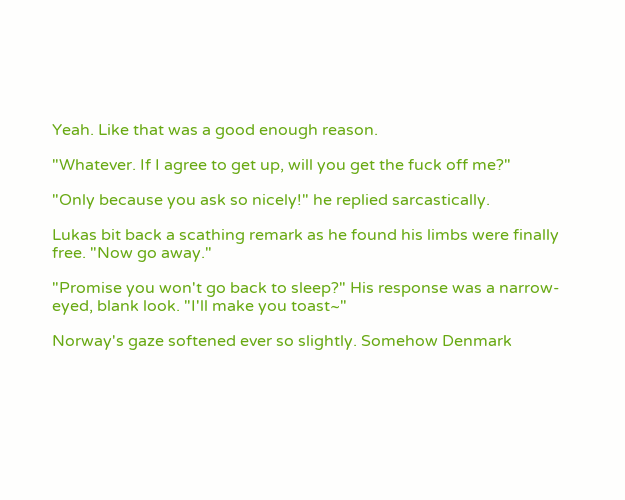Yeah. Like that was a good enough reason.

"Whatever. If I agree to get up, will you get the fuck off me?"

"Only because you ask so nicely!" he replied sarcastically.

Lukas bit back a scathing remark as he found his limbs were finally free. "Now go away."

"Promise you won't go back to sleep?" His response was a narrow-eyed, blank look. "I'll make you toast~"

Norway's gaze softened ever so slightly. Somehow Denmark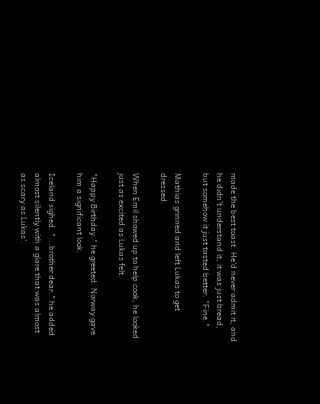made the best toast. He'd never admit it, and he didn't understand it, it was just bread, but somehow it just tasted better. "Fine."

Mathias grinned and left Lukas to get dressed.

When Emil showed up to help cook, he looked just as excited as Lukas felt.

"Happy Birthday." he greeted. Norway gave him a significant look.

Iceland sighed. "...brother dear." he added almost silently with a glare that was almost as scary as Lukas'.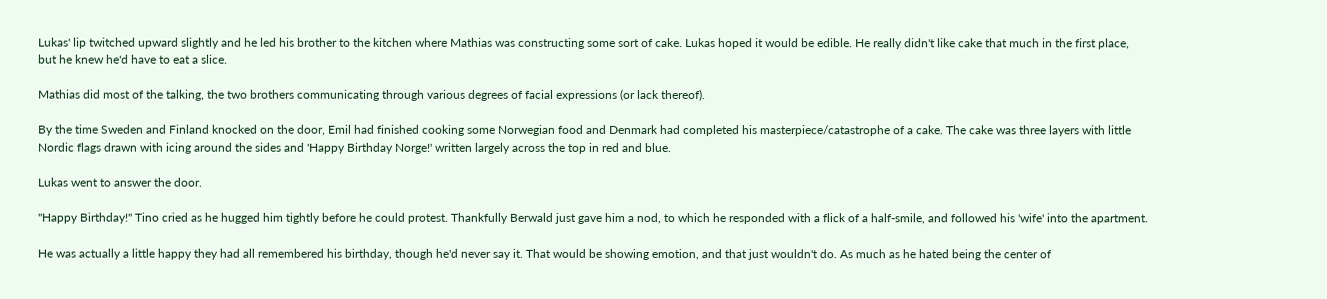Lukas' lip twitched upward slightly and he led his brother to the kitchen where Mathias was constructing some sort of cake. Lukas hoped it would be edible. He really didn't like cake that much in the first place, but he knew he'd have to eat a slice.

Mathias did most of the talking, the two brothers communicating through various degrees of facial expressions (or lack thereof).

By the time Sweden and Finland knocked on the door, Emil had finished cooking some Norwegian food and Denmark had completed his masterpiece/catastrophe of a cake. The cake was three layers with little Nordic flags drawn with icing around the sides and 'Happy Birthday Norge!' written largely across the top in red and blue.

Lukas went to answer the door.

"Happy Birthday!" Tino cried as he hugged him tightly before he could protest. Thankfully Berwald just gave him a nod, to which he responded with a flick of a half-smile, and followed his 'wife' into the apartment.

He was actually a little happy they had all remembered his birthday, though he'd never say it. That would be showing emotion, and that just wouldn't do. As much as he hated being the center of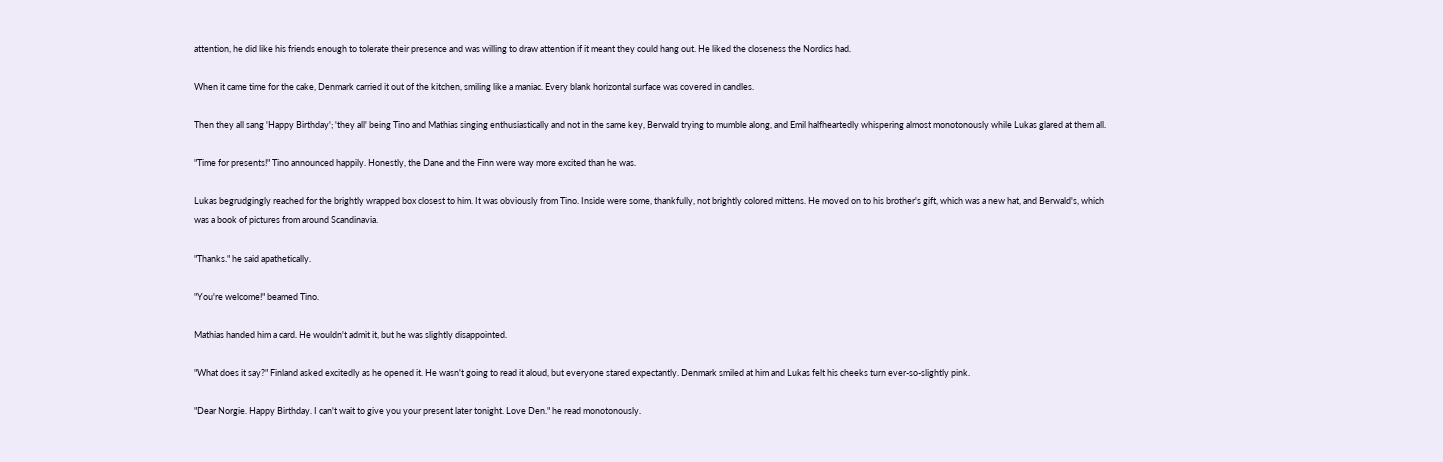attention, he did like his friends enough to tolerate their presence and was willing to draw attention if it meant they could hang out. He liked the closeness the Nordics had.

When it came time for the cake, Denmark carried it out of the kitchen, smiling like a maniac. Every blank horizontal surface was covered in candles.

Then they all sang 'Happy Birthday'; 'they all' being Tino and Mathias singing enthusiastically and not in the same key, Berwald trying to mumble along, and Emil halfheartedly whispering almost monotonously while Lukas glared at them all.

"Time for presents!" Tino announced happily. Honestly, the Dane and the Finn were way more excited than he was.

Lukas begrudgingly reached for the brightly wrapped box closest to him. It was obviously from Tino. Inside were some, thankfully, not brightly colored mittens. He moved on to his brother's gift, which was a new hat, and Berwald's, which was a book of pictures from around Scandinavia.

"Thanks." he said apathetically.

"You're welcome!" beamed Tino.

Mathias handed him a card. He wouldn't admit it, but he was slightly disappointed.

"What does it say?" Finland asked excitedly as he opened it. He wasn't going to read it aloud, but everyone stared expectantly. Denmark smiled at him and Lukas felt his cheeks turn ever-so-slightly pink.

"Dear Norgie. Happy Birthday. I can't wait to give you your present later tonight. Love Den." he read monotonously.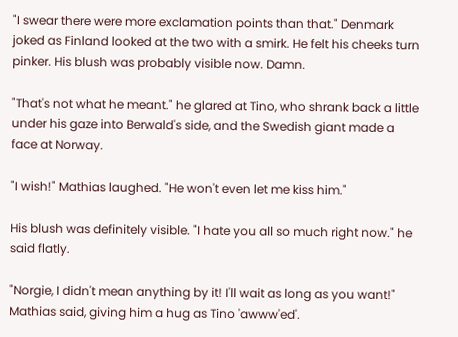"I swear there were more exclamation points than that." Denmark joked as Finland looked at the two with a smirk. He felt his cheeks turn pinker. His blush was probably visible now. Damn.

"That's not what he meant." he glared at Tino, who shrank back a little under his gaze into Berwald's side, and the Swedish giant made a face at Norway.

"I wish!" Mathias laughed. "He won't even let me kiss him."

His blush was definitely visible. "I hate you all so much right now." he said flatly.

"Norgie, I didn't mean anything by it! I'll wait as long as you want!" Mathias said, giving him a hug as Tino 'awww'ed'.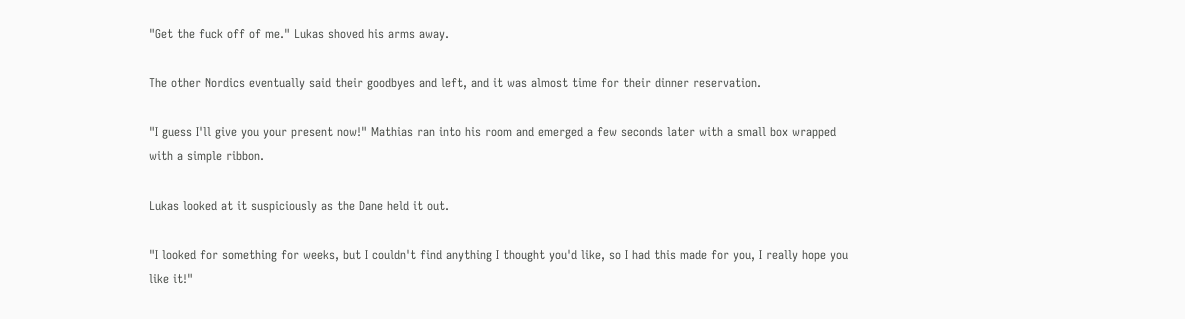"Get the fuck off of me." Lukas shoved his arms away.

The other Nordics eventually said their goodbyes and left, and it was almost time for their dinner reservation.

"I guess I'll give you your present now!" Mathias ran into his room and emerged a few seconds later with a small box wrapped with a simple ribbon.

Lukas looked at it suspiciously as the Dane held it out.

"I looked for something for weeks, but I couldn't find anything I thought you'd like, so I had this made for you, I really hope you like it!"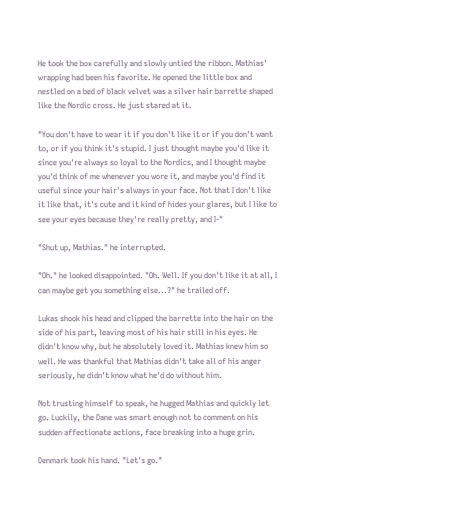He took the box carefully and slowly untied the ribbon. Mathias' wrapping had been his favorite. He opened the little box and nestled on a bed of black velvet was a silver hair barrette shaped like the Nordic cross. He just stared at it.

"You don't have to wear it if you don't like it or if you don't want to, or if you think it's stupid. I just thought maybe you'd like it since you're always so loyal to the Nordics, and I thought maybe you'd think of me whenever you wore it, and maybe you'd find it useful since your hair's always in your face. Not that I don't like it like that, it's cute and it kind of hides your glares, but I like to see your eyes because they're really pretty, and I-"

"Shut up, Mathias." he interrupted.

"Oh." he looked disappointed. "Oh. Well. If you don't like it at all, I can maybe get you something else...?" he trailed off.

Lukas shook his head and clipped the barrette into the hair on the side of his part, leaving most of his hair still in his eyes. He didn't know why, but he absolutely loved it. Mathias knew him so well. He was thankful that Mathias didn't take all of his anger seriously, he didn't know what he'd do without him.

Not trusting himself to speak, he hugged Mathias and quickly let go. Luckily, the Dane was smart enough not to comment on his sudden affectionate actions, face breaking into a huge grin.

Denmark took his hand. "Let's go."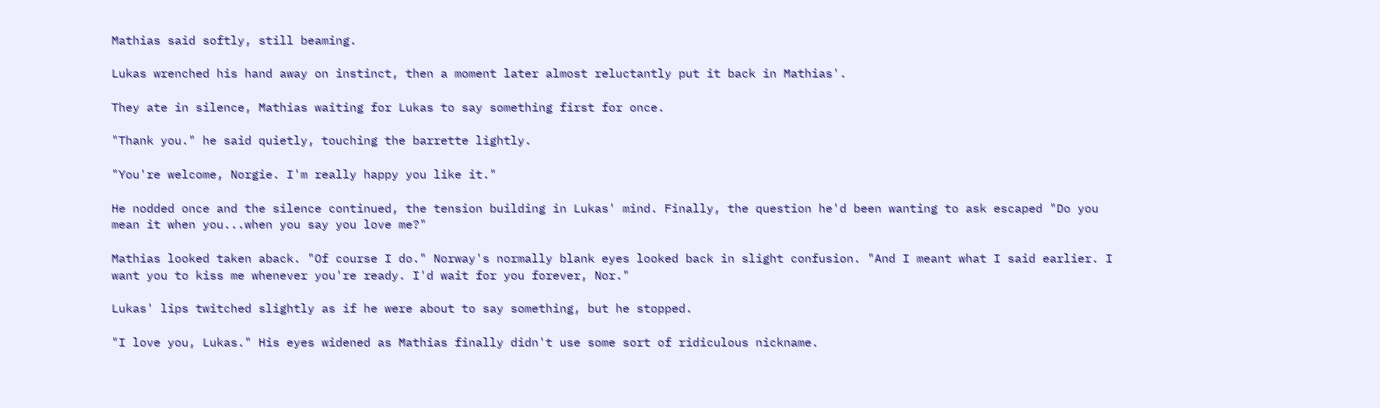Mathias said softly, still beaming.

Lukas wrenched his hand away on instinct, then a moment later almost reluctantly put it back in Mathias'.

They ate in silence, Mathias waiting for Lukas to say something first for once.

"Thank you." he said quietly, touching the barrette lightly.

"You're welcome, Norgie. I'm really happy you like it."

He nodded once and the silence continued, the tension building in Lukas' mind. Finally, the question he'd been wanting to ask escaped "Do you mean it when you...when you say you love me?"

Mathias looked taken aback. "Of course I do." Norway's normally blank eyes looked back in slight confusion. "And I meant what I said earlier. I want you to kiss me whenever you're ready. I'd wait for you forever, Nor."

Lukas' lips twitched slightly as if he were about to say something, but he stopped.

"I love you, Lukas." His eyes widened as Mathias finally didn't use some sort of ridiculous nickname.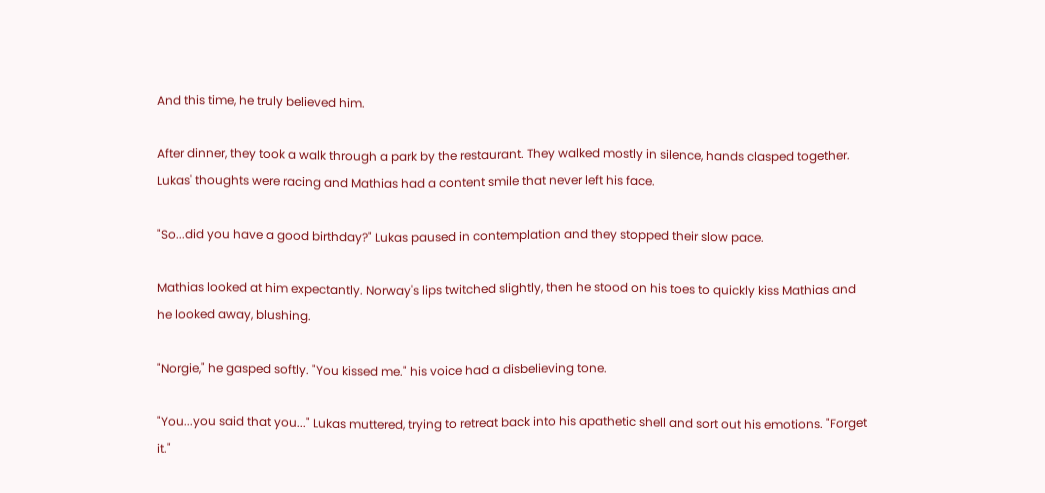And this time, he truly believed him.

After dinner, they took a walk through a park by the restaurant. They walked mostly in silence, hands clasped together. Lukas' thoughts were racing and Mathias had a content smile that never left his face.

"So...did you have a good birthday?" Lukas paused in contemplation and they stopped their slow pace.

Mathias looked at him expectantly. Norway's lips twitched slightly, then he stood on his toes to quickly kiss Mathias and he looked away, blushing.

"Norgie," he gasped softly. "You kissed me." his voice had a disbelieving tone.

"You...you said that you..." Lukas muttered, trying to retreat back into his apathetic shell and sort out his emotions. "Forget it."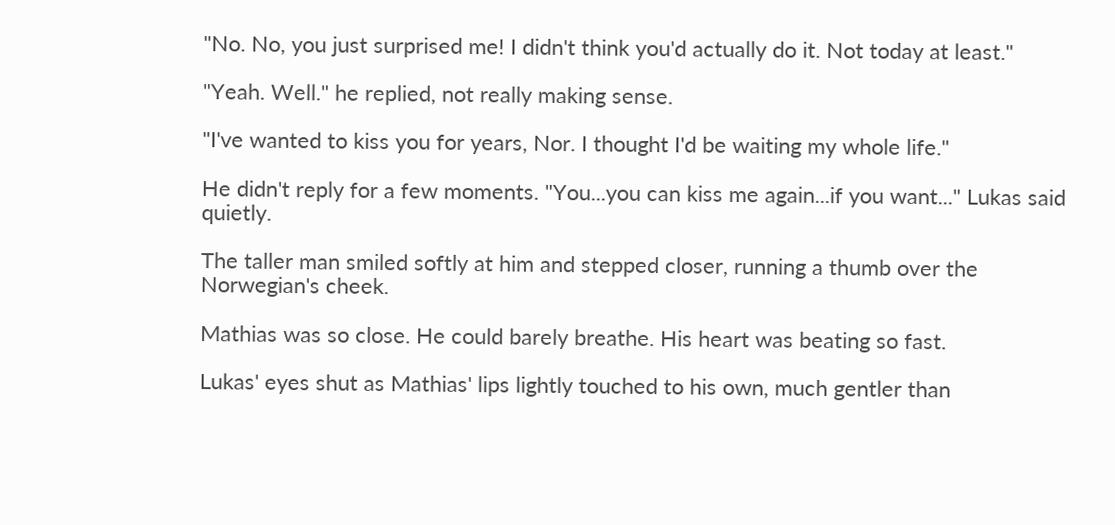"No. No, you just surprised me! I didn't think you'd actually do it. Not today at least."

"Yeah. Well." he replied, not really making sense.

"I've wanted to kiss you for years, Nor. I thought I'd be waiting my whole life."

He didn't reply for a few moments. "You...you can kiss me again...if you want..." Lukas said quietly.

The taller man smiled softly at him and stepped closer, running a thumb over the Norwegian's cheek.

Mathias was so close. He could barely breathe. His heart was beating so fast.

Lukas' eyes shut as Mathias' lips lightly touched to his own, much gentler than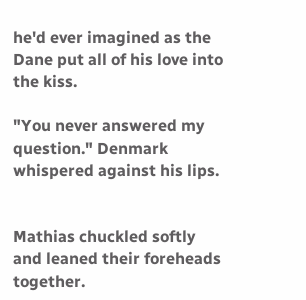he'd ever imagined as the Dane put all of his love into the kiss.

"You never answered my question." Denmark whispered against his lips.


Mathias chuckled softly and leaned their foreheads together.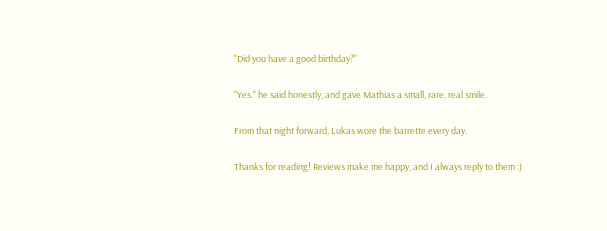"Did you have a good birthday?"

"Yes." he said honestly, and gave Mathias a small, rare, real smile.

From that night forward, Lukas wore the barrette every day.

Thanks for reading! Reviews make me happy, and I always reply to them :)